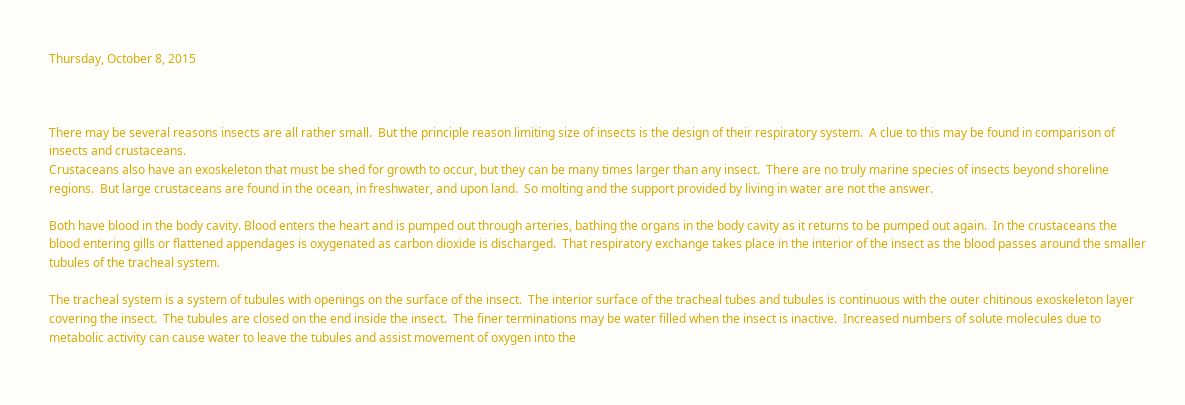Thursday, October 8, 2015



There may be several reasons insects are all rather small.  But the principle reason limiting size of insects is the design of their respiratory system.  A clue to this may be found in comparison of insects and crustaceans.
Crustaceans also have an exoskeleton that must be shed for growth to occur, but they can be many times larger than any insect.  There are no truly marine species of insects beyond shoreline regions.  But large crustaceans are found in the ocean, in freshwater, and upon land.  So molting and the support provided by living in water are not the answer.

Both have blood in the body cavity. Blood enters the heart and is pumped out through arteries, bathing the organs in the body cavity as it returns to be pumped out again.  In the crustaceans the blood entering gills or flattened appendages is oxygenated as carbon dioxide is discharged.  That respiratory exchange takes place in the interior of the insect as the blood passes around the smaller tubules of the tracheal system.

The tracheal system is a system of tubules with openings on the surface of the insect.  The interior surface of the tracheal tubes and tubules is continuous with the outer chitinous exoskeleton layer covering the insect.  The tubules are closed on the end inside the insect.  The finer terminations may be water filled when the insect is inactive.  Increased numbers of solute molecules due to metabolic activity can cause water to leave the tubules and assist movement of oxygen into the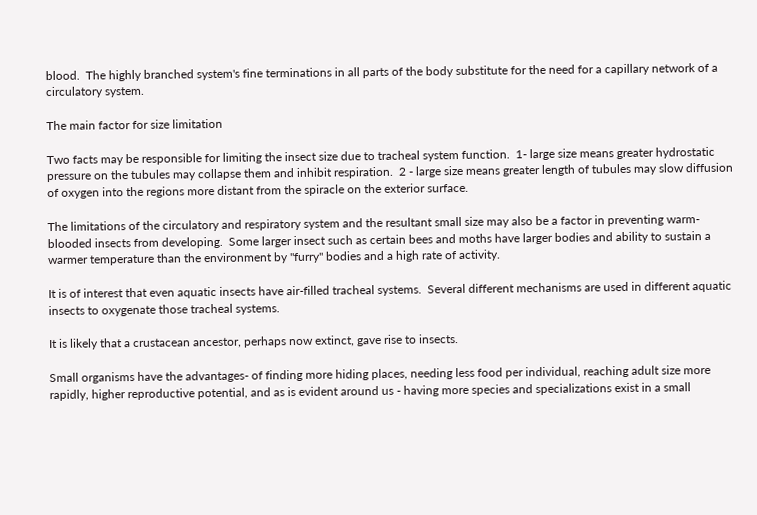blood.  The highly branched system's fine terminations in all parts of the body substitute for the need for a capillary network of a circulatory system.

The main factor for size limitation

Two facts may be responsible for limiting the insect size due to tracheal system function.  1- large size means greater hydrostatic pressure on the tubules may collapse them and inhibit respiration.  2 - large size means greater length of tubules may slow diffusion of oxygen into the regions more distant from the spiracle on the exterior surface.

The limitations of the circulatory and respiratory system and the resultant small size may also be a factor in preventing warm-blooded insects from developing.  Some larger insect such as certain bees and moths have larger bodies and ability to sustain a warmer temperature than the environment by "furry" bodies and a high rate of activity.

It is of interest that even aquatic insects have air-filled tracheal systems.  Several different mechanisms are used in different aquatic insects to oxygenate those tracheal systems.

It is likely that a crustacean ancestor, perhaps now extinct, gave rise to insects.

Small organisms have the advantages- of finding more hiding places, needing less food per individual, reaching adult size more rapidly, higher reproductive potential, and as is evident around us - having more species and specializations exist in a small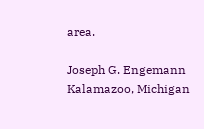area.

Joseph G. Engemann     Kalamazoo, Michigan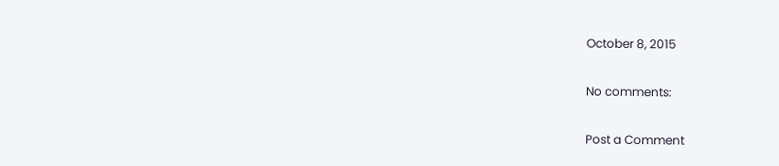October 8, 2015

No comments:

Post a Comment